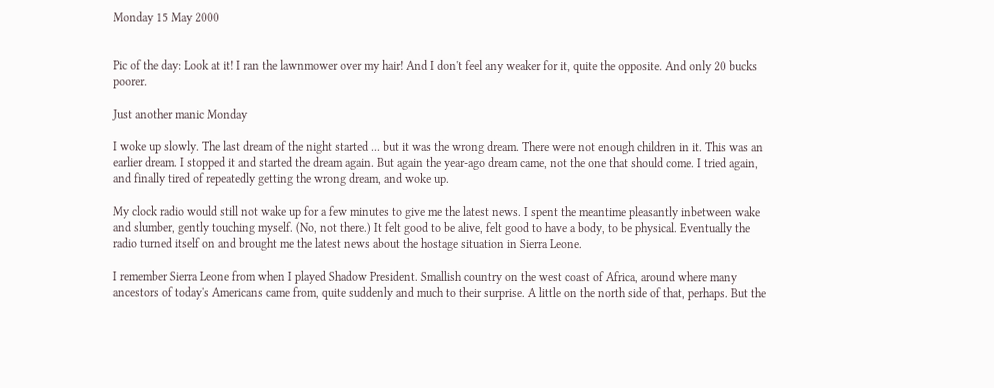Monday 15 May 2000


Pic of the day: Look at it! I ran the lawnmower over my hair! And I don't feel any weaker for it, quite the opposite. And only 20 bucks poorer.

Just another manic Monday

I woke up slowly. The last dream of the night started ... but it was the wrong dream. There were not enough children in it. This was an earlier dream. I stopped it and started the dream again. But again the year-ago dream came, not the one that should come. I tried again, and finally tired of repeatedly getting the wrong dream, and woke up.

My clock radio would still not wake up for a few minutes to give me the latest news. I spent the meantime pleasantly inbetween wake and slumber, gently touching myself. (No, not there.) It felt good to be alive, felt good to have a body, to be physical. Eventually the radio turned itself on and brought me the latest news about the hostage situation in Sierra Leone.

I remember Sierra Leone from when I played Shadow President. Smallish country on the west coast of Africa, around where many ancestors of today's Americans came from, quite suddenly and much to their surprise. A little on the north side of that, perhaps. But the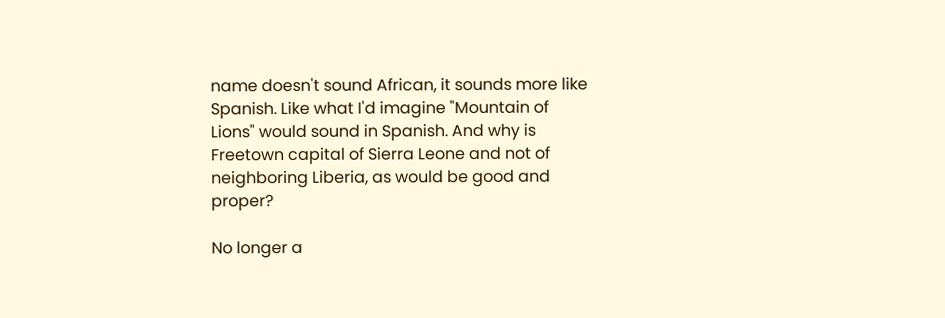name doesn't sound African, it sounds more like Spanish. Like what I'd imagine "Mountain of Lions" would sound in Spanish. And why is Freetown capital of Sierra Leone and not of neighboring Liberia, as would be good and proper?

No longer a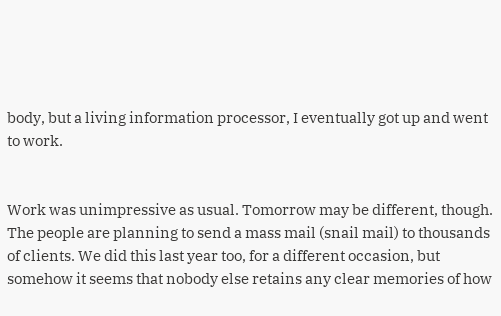body, but a living information processor, I eventually got up and went to work.


Work was unimpressive as usual. Tomorrow may be different, though. The people are planning to send a mass mail (snail mail) to thousands of clients. We did this last year too, for a different occasion, but somehow it seems that nobody else retains any clear memories of how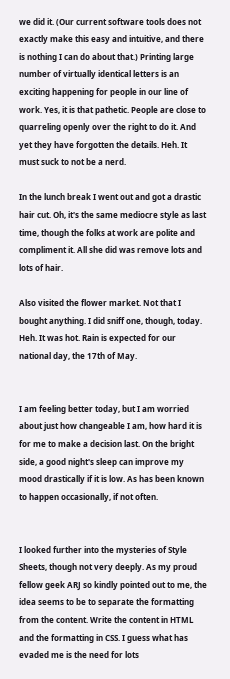we did it. (Our current software tools does not exactly make this easy and intuitive, and there is nothing I can do about that.) Printing large number of virtually identical letters is an exciting happening for people in our line of work. Yes, it is that pathetic. People are close to quarreling openly over the right to do it. And yet they have forgotten the details. Heh. It must suck to not be a nerd.

In the lunch break I went out and got a drastic hair cut. Oh, it's the same mediocre style as last time, though the folks at work are polite and compliment it. All she did was remove lots and lots of hair.

Also visited the flower market. Not that I bought anything. I did sniff one, though, today. Heh. It was hot. Rain is expected for our national day, the 17th of May.


I am feeling better today, but I am worried about just how changeable I am, how hard it is for me to make a decision last. On the bright side, a good night's sleep can improve my mood drastically if it is low. As has been known to happen occasionally, if not often.


I looked further into the mysteries of Style Sheets, though not very deeply. As my proud fellow geek ARJ so kindly pointed out to me, the idea seems to be to separate the formatting from the content. Write the content in HTML and the formatting in CSS. I guess what has evaded me is the need for lots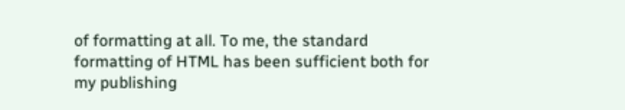of formatting at all. To me, the standard formatting of HTML has been sufficient both for my publishing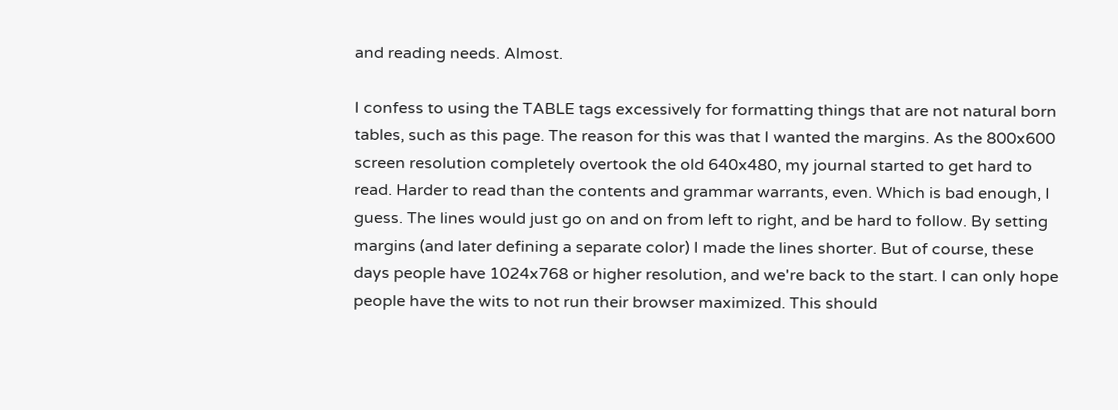and reading needs. Almost.

I confess to using the TABLE tags excessively for formatting things that are not natural born tables, such as this page. The reason for this was that I wanted the margins. As the 800x600 screen resolution completely overtook the old 640x480, my journal started to get hard to read. Harder to read than the contents and grammar warrants, even. Which is bad enough, I guess. The lines would just go on and on from left to right, and be hard to follow. By setting margins (and later defining a separate color) I made the lines shorter. But of course, these days people have 1024x768 or higher resolution, and we're back to the start. I can only hope people have the wits to not run their browser maximized. This should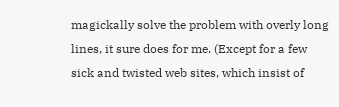magickally solve the problem with overly long lines, it sure does for me. (Except for a few sick and twisted web sites, which insist of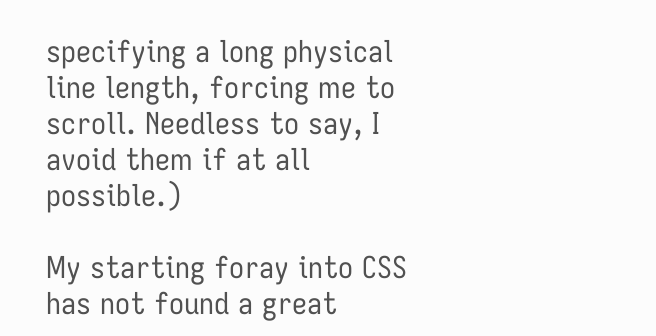specifying a long physical line length, forcing me to scroll. Needless to say, I avoid them if at all possible.)

My starting foray into CSS has not found a great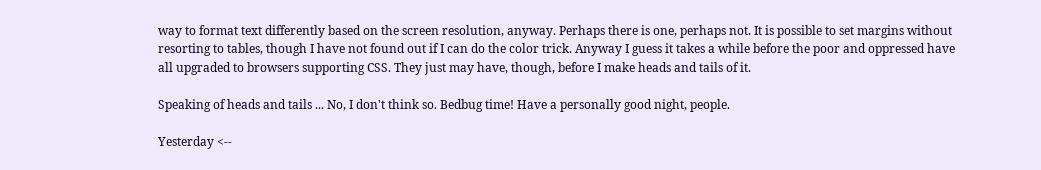way to format text differently based on the screen resolution, anyway. Perhaps there is one, perhaps not. It is possible to set margins without resorting to tables, though I have not found out if I can do the color trick. Anyway I guess it takes a while before the poor and oppressed have all upgraded to browsers supporting CSS. They just may have, though, before I make heads and tails of it.

Speaking of heads and tails ... No, I don't think so. Bedbug time! Have a personally good night, people.

Yesterday <--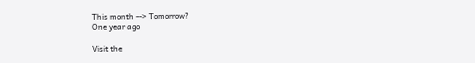This month --> Tomorrow?
One year ago

Visit the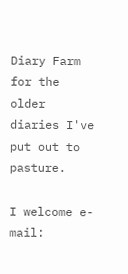Diary Farm for the older diaries I've put out to pasture.

I welcome e-mail: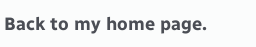Back to my home page.